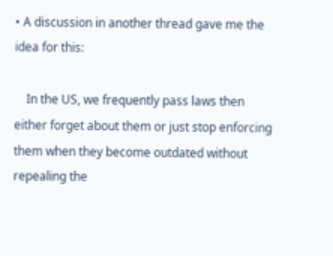• A discussion in another thread gave me the idea for this:

    In the US, we frequently pass laws then either forget about them or just stop enforcing them when they become outdated without repealing the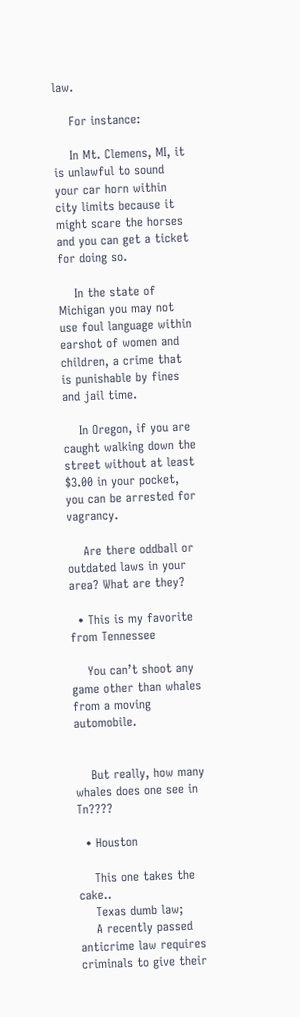law.

    For instance:

    In Mt. Clemens, MI, it is unlawful to sound your car horn within city limits because it might scare the horses and you can get a ticket for doing so.

    In the state of Michigan you may not use foul language within earshot of women and children, a crime that is punishable by fines and jail time.

    In Oregon, if you are caught walking down the street without at least $3.00 in your pocket, you can be arrested for vagrancy.

    Are there oddball or outdated laws in your area? What are they?

  • This is my favorite from Tennessee

    You can’t shoot any game other than whales from a moving automobile.


    But really, how many whales does one see in Tn????

  • Houston

    This one takes the cake..
    Texas dumb law;
    A recently passed anticrime law requires criminals to give their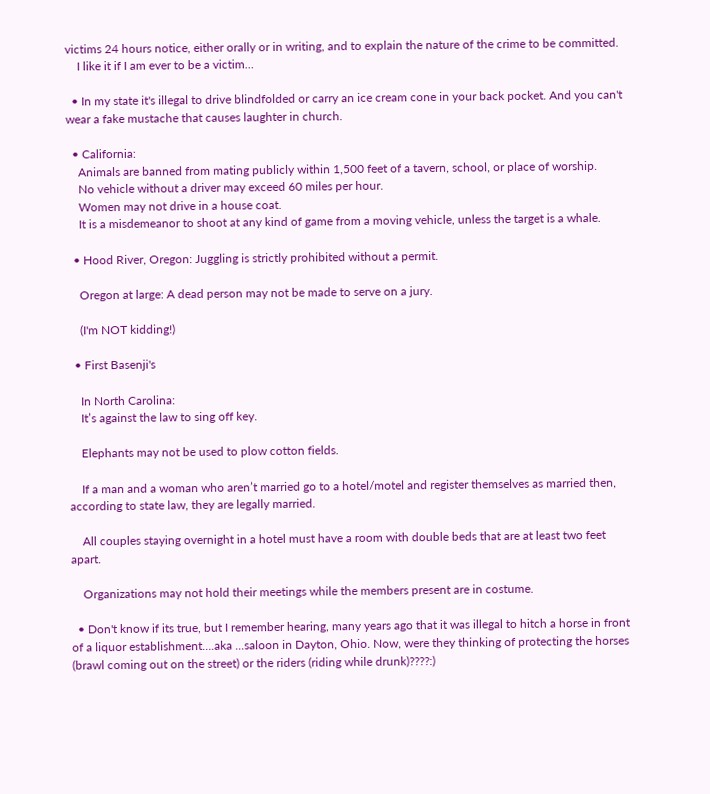victims 24 hours notice, either orally or in writing, and to explain the nature of the crime to be committed.
    I like it if I am ever to be a victim…

  • In my state it's illegal to drive blindfolded or carry an ice cream cone in your back pocket. And you can't wear a fake mustache that causes laughter in church.

  • California:
    Animals are banned from mating publicly within 1,500 feet of a tavern, school, or place of worship.
    No vehicle without a driver may exceed 60 miles per hour.
    Women may not drive in a house coat.
    It is a misdemeanor to shoot at any kind of game from a moving vehicle, unless the target is a whale.

  • Hood River, Oregon: Juggling is strictly prohibited without a permit.

    Oregon at large: A dead person may not be made to serve on a jury.

    (I'm NOT kidding!)

  • First Basenji's

    In North Carolina:
    It’s against the law to sing off key.

    Elephants may not be used to plow cotton fields.

    If a man and a woman who aren’t married go to a hotel/motel and register themselves as married then, according to state law, they are legally married.

    All couples staying overnight in a hotel must have a room with double beds that are at least two feet apart.

    Organizations may not hold their meetings while the members present are in costume.

  • Don't know if its true, but I remember hearing, many years ago that it was illegal to hitch a horse in front of a liquor establishment….aka ...saloon in Dayton, Ohio. Now, were they thinking of protecting the horses (brawl coming out on the street) or the riders (riding while drunk)????:)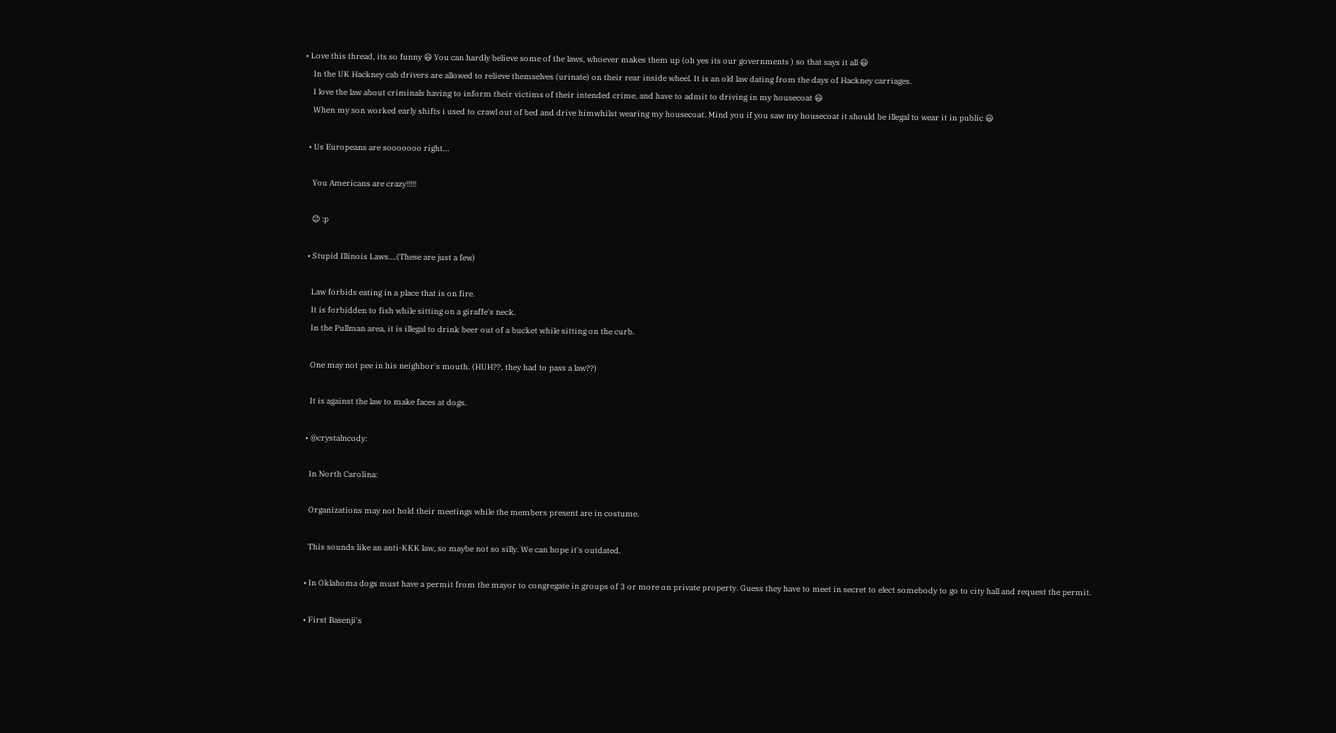• Love this thread, its so funny 😃 You can hardly believe some of the laws, whoever makes them up (oh yes its our governments ) so that says it all 😃
    In the UK Hackney cab drivers are allowed to relieve themselves (urinate) on their rear inside wheel. It is an old law dating from the days of Hackney carriages.
    I love the law about criminals having to inform their victims of their intended crime, and have to admit to driving in my housecoat 😃
    When my son worked early shifts i used to crawl out of bed and drive himwhilst wearing my housecoat. Mind you if you saw my housecoat it should be illegal to wear it in public 😃

  • Us Europeans are sooooooo right…

    You Americans are crazy!!!!!

    😉 :p

  • Stupid Illinois Laws….(These are just a few)

    Law forbids eating in a place that is on fire.
    It is forbidden to fish while sitting on a giraffe's neck.
    In the Pullman area, it is illegal to drink beer out of a bucket while sitting on the curb.

    One may not pee in his neighbor's mouth. (HUH??, they had to pass a law??)

    It is against the law to make faces at dogs.

  • @crystalncody:

    In North Carolina:

    Organizations may not hold their meetings while the members present are in costume.

    This sounds like an anti-KKK law, so maybe not so silly. We can hope it's outdated.

  • In Oklahoma dogs must have a permit from the mayor to congregate in groups of 3 or more on private property. Guess they have to meet in secret to elect somebody to go to city hall and request the permit.

  • First Basenji's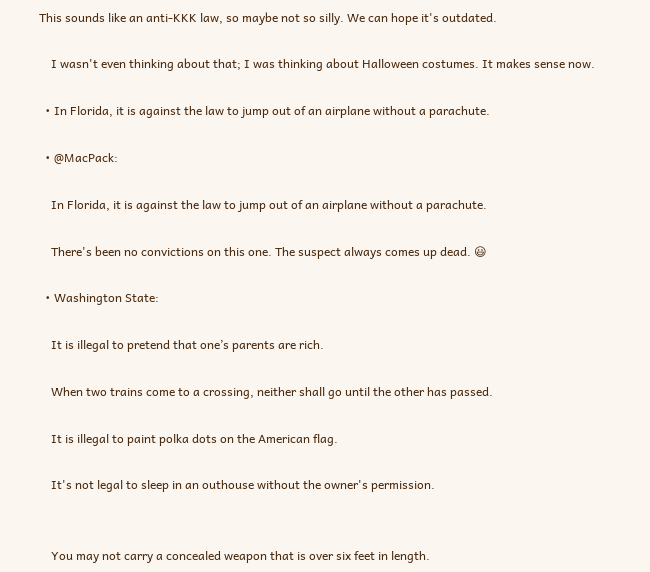This sounds like an anti-KKK law, so maybe not so silly. We can hope it's outdated.

    I wasn't even thinking about that; I was thinking about Halloween costumes. It makes sense now.

  • In Florida, it is against the law to jump out of an airplane without a parachute.

  • @MacPack:

    In Florida, it is against the law to jump out of an airplane without a parachute.

    There's been no convictions on this one. The suspect always comes up dead. 😃

  • Washington State:

    It is illegal to pretend that one’s parents are rich.

    When two trains come to a crossing, neither shall go until the other has passed.

    It is illegal to paint polka dots on the American flag.

    It's not legal to sleep in an outhouse without the owner's permission.


    You may not carry a concealed weapon that is over six feet in length.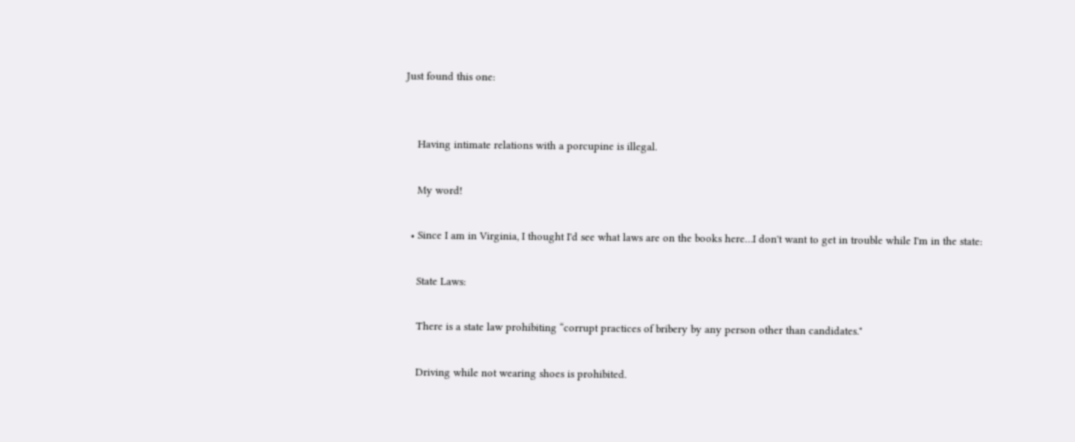Just found this one:


    Having intimate relations with a porcupine is illegal.

    My word!

  • Since I am in Virginia, I thought I'd see what laws are on the books here…I don't want to get in trouble while I'm in the state:

    State Laws:

    There is a state law prohibiting “corrupt practices of bribery by any person other than candidates."

    Driving while not wearing shoes is prohibited.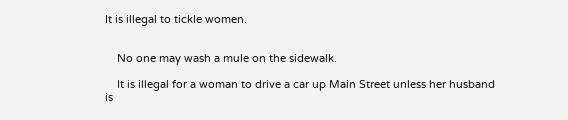It is illegal to tickle women.


    No one may wash a mule on the sidewalk.

    It is illegal for a woman to drive a car up Main Street unless her husband is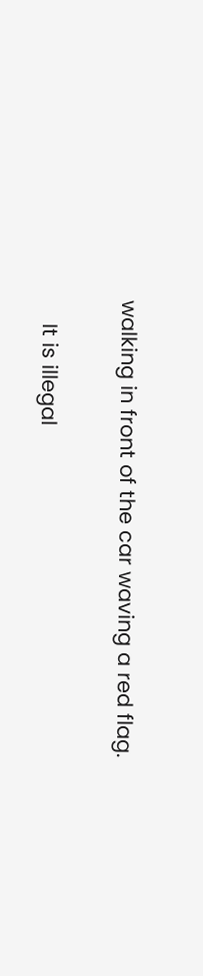walking in front of the car waving a red flag.

    It is illegal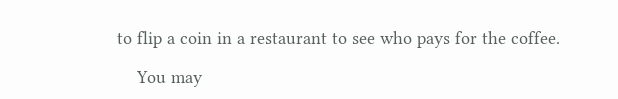to flip a coin in a restaurant to see who pays for the coffee.

    You may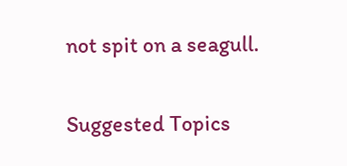not spit on a seagull.

Suggested Topics